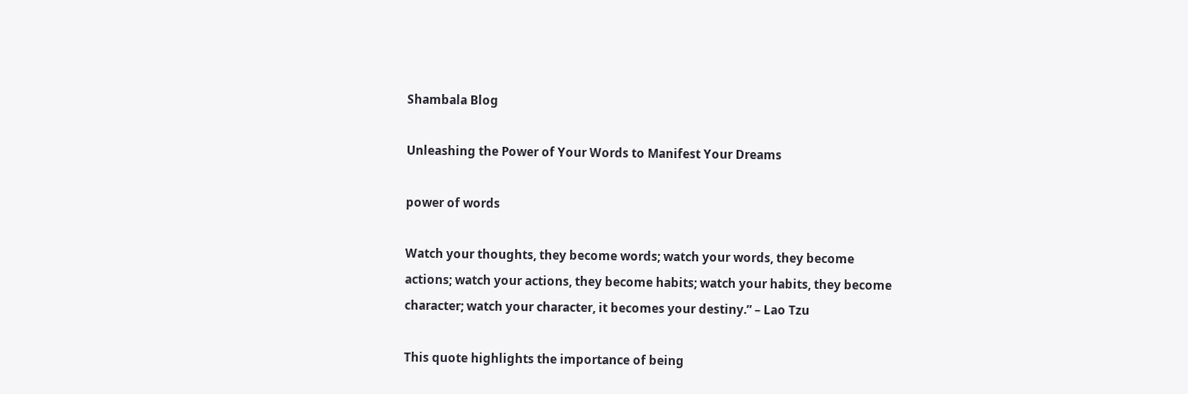Shambala Blog

Unleashing the Power of Your Words to Manifest Your Dreams

power of words

Watch your thoughts, they become words; watch your words, they become actions; watch your actions, they become habits; watch your habits, they become character; watch your character, it becomes your destiny.” – Lao Tzu

This quote highlights the importance of being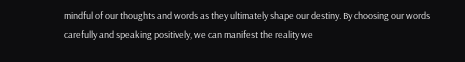mindful of our thoughts and words as they ultimately shape our destiny. By choosing our words carefully and speaking positively, we can manifest the reality we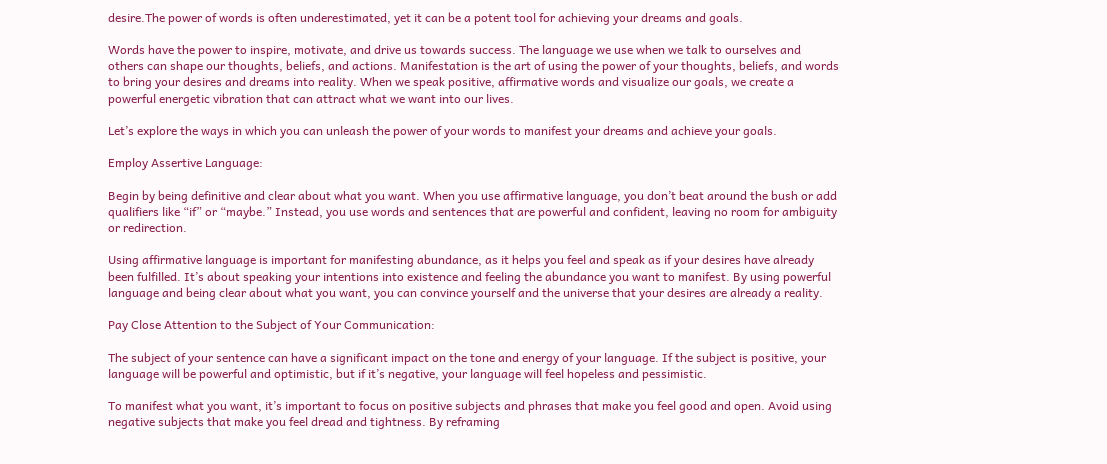desire.The power of words is often underestimated, yet it can be a potent tool for achieving your dreams and goals.

Words have the power to inspire, motivate, and drive us towards success. The language we use when we talk to ourselves and others can shape our thoughts, beliefs, and actions. Manifestation is the art of using the power of your thoughts, beliefs, and words to bring your desires and dreams into reality. When we speak positive, affirmative words and visualize our goals, we create a powerful energetic vibration that can attract what we want into our lives.

Let’s explore the ways in which you can unleash the power of your words to manifest your dreams and achieve your goals.

Employ Assertive Language:

Begin by being definitive and clear about what you want. When you use affirmative language, you don’t beat around the bush or add qualifiers like “if” or “maybe.” Instead, you use words and sentences that are powerful and confident, leaving no room for ambiguity or redirection.

Using affirmative language is important for manifesting abundance, as it helps you feel and speak as if your desires have already been fulfilled. It’s about speaking your intentions into existence and feeling the abundance you want to manifest. By using powerful language and being clear about what you want, you can convince yourself and the universe that your desires are already a reality.

Pay Close Attention to the Subject of Your Communication:

The subject of your sentence can have a significant impact on the tone and energy of your language. If the subject is positive, your language will be powerful and optimistic, but if it’s negative, your language will feel hopeless and pessimistic.

To manifest what you want, it’s important to focus on positive subjects and phrases that make you feel good and open. Avoid using negative subjects that make you feel dread and tightness. By reframing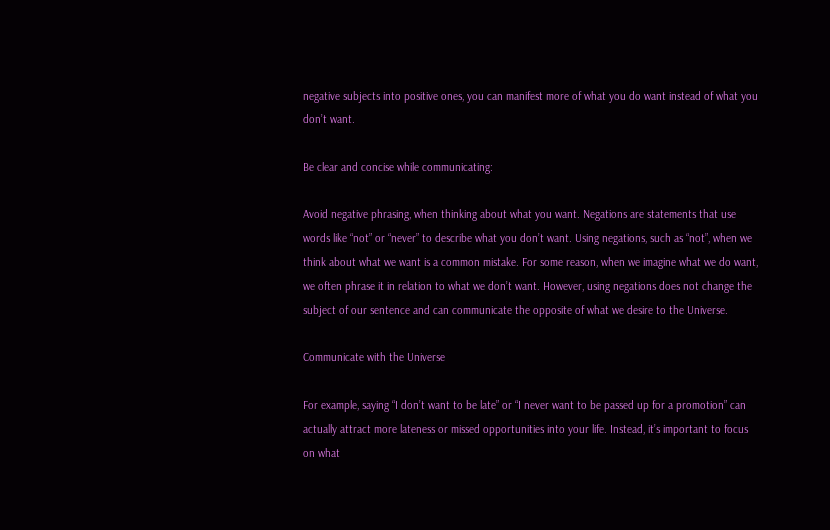negative subjects into positive ones, you can manifest more of what you do want instead of what you don’t want.

Be clear and concise while communicating:

Avoid negative phrasing, when thinking about what you want. Negations are statements that use words like “not” or “never” to describe what you don’t want. Using negations, such as “not”, when we think about what we want is a common mistake. For some reason, when we imagine what we do want, we often phrase it in relation to what we don’t want. However, using negations does not change the subject of our sentence and can communicate the opposite of what we desire to the Universe.

Communicate with the Universe

For example, saying “I don’t want to be late” or “I never want to be passed up for a promotion” can actually attract more lateness or missed opportunities into your life. Instead, it’s important to focus on what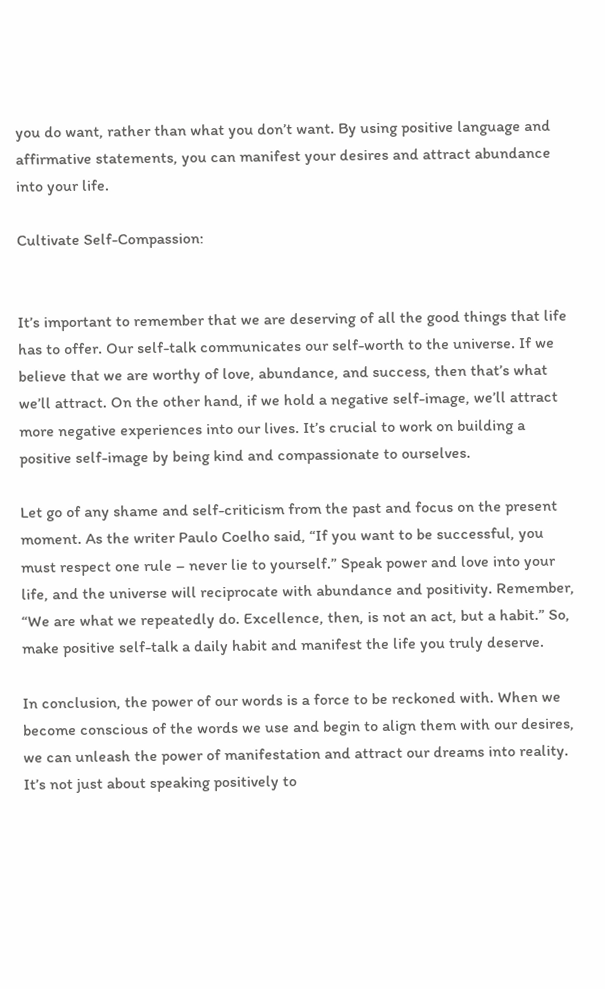you do want, rather than what you don’t want. By using positive language and affirmative statements, you can manifest your desires and attract abundance into your life.

Cultivate Self-Compassion:


It’s important to remember that we are deserving of all the good things that life has to offer. Our self-talk communicates our self-worth to the universe. If we believe that we are worthy of love, abundance, and success, then that’s what we’ll attract. On the other hand, if we hold a negative self-image, we’ll attract more negative experiences into our lives. It’s crucial to work on building a positive self-image by being kind and compassionate to ourselves.

Let go of any shame and self-criticism from the past and focus on the present moment. As the writer Paulo Coelho said, “If you want to be successful, you must respect one rule – never lie to yourself.” Speak power and love into your life, and the universe will reciprocate with abundance and positivity. Remember, “We are what we repeatedly do. Excellence, then, is not an act, but a habit.” So, make positive self-talk a daily habit and manifest the life you truly deserve.

In conclusion, the power of our words is a force to be reckoned with. When we become conscious of the words we use and begin to align them with our desires, we can unleash the power of manifestation and attract our dreams into reality. It’s not just about speaking positively to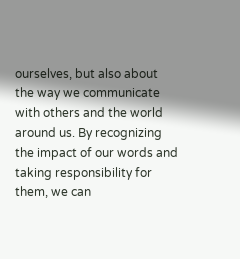ourselves, but also about the way we communicate with others and the world around us. By recognizing the impact of our words and taking responsibility for them, we can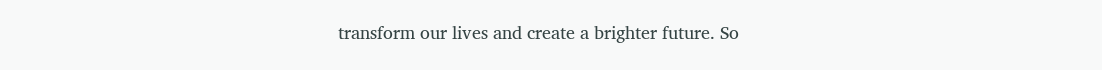transform our lives and create a brighter future. So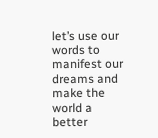let’s use our words to manifest our dreams and make the world a better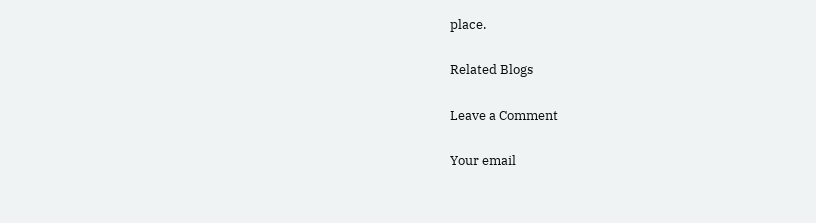place.

Related Blogs

Leave a Comment

Your email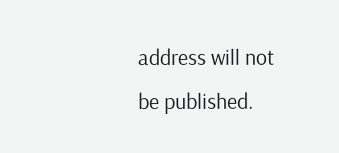address will not be published.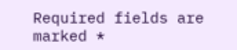Required fields are marked *